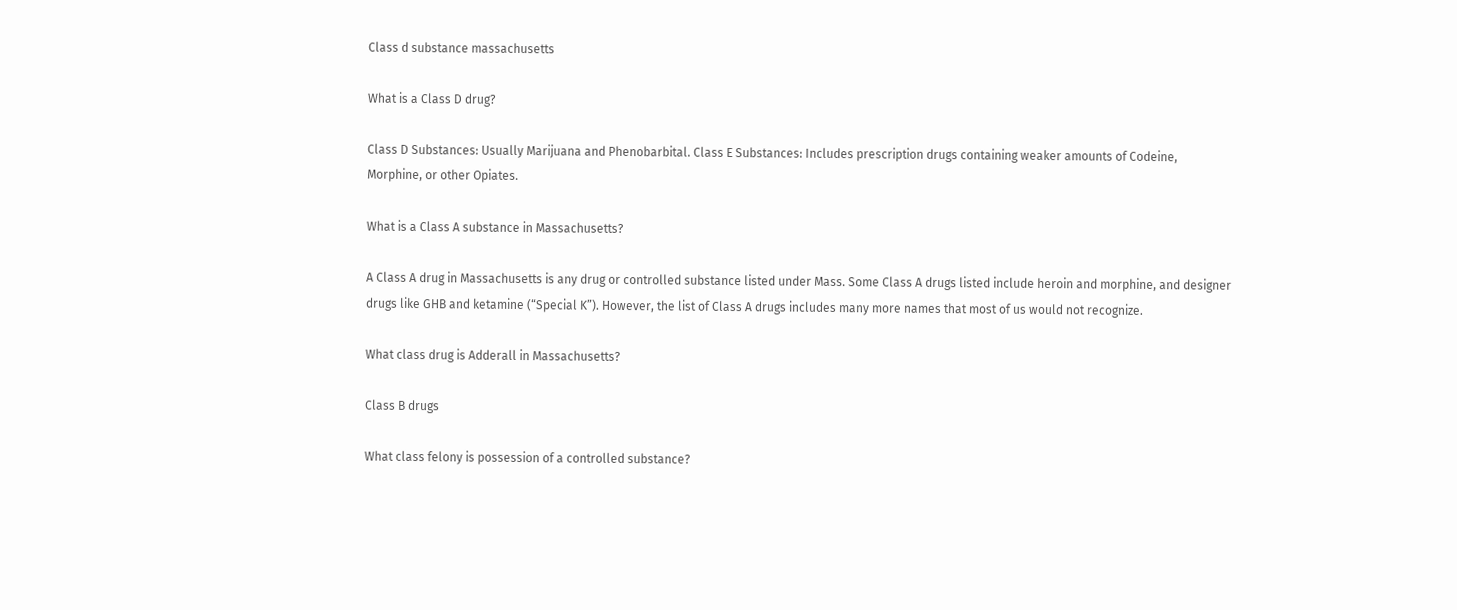Class d substance massachusetts

What is a Class D drug?

Class D Substances: Usually Marijuana and Phenobarbital. Class E Substances: Includes prescription drugs containing weaker amounts of Codeine, Morphine, or other Opiates.

What is a Class A substance in Massachusetts?

A Class A drug in Massachusetts is any drug or controlled substance listed under Mass. Some Class A drugs listed include heroin and morphine, and designer drugs like GHB and ketamine (“Special K”). However, the list of Class A drugs includes many more names that most of us would not recognize.

What class drug is Adderall in Massachusetts?

Class B drugs

What class felony is possession of a controlled substance?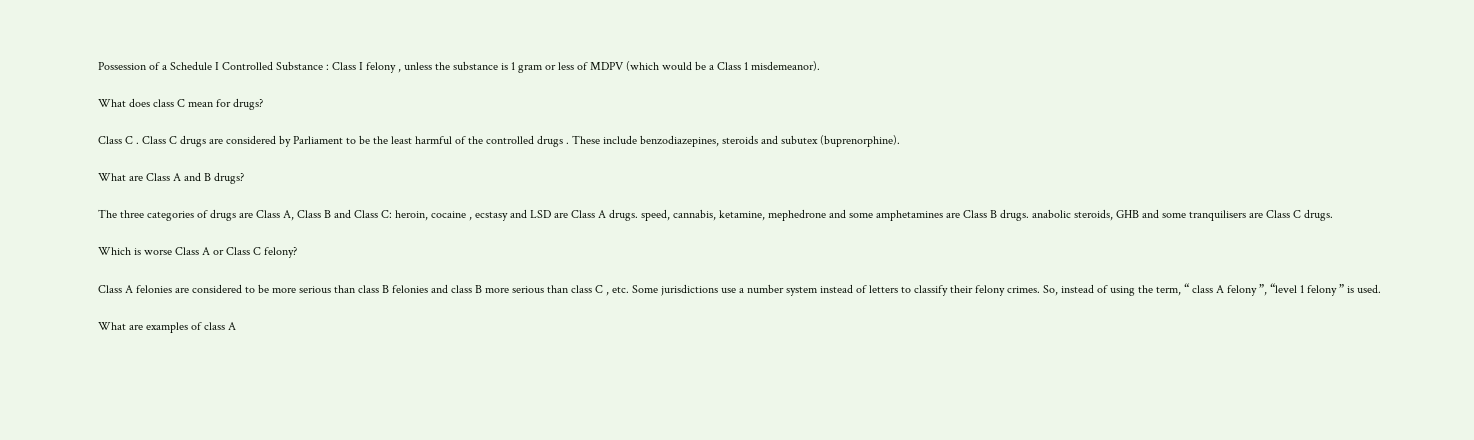Possession of a Schedule I Controlled Substance : Class I felony , unless the substance is 1 gram or less of MDPV (which would be a Class 1 misdemeanor).

What does class C mean for drugs?

Class C . Class C drugs are considered by Parliament to be the least harmful of the controlled drugs . These include benzodiazepines, steroids and subutex (buprenorphine).

What are Class A and B drugs?

The three categories of drugs are Class A, Class B and Class C: heroin, cocaine , ecstasy and LSD are Class A drugs. speed, cannabis, ketamine, mephedrone and some amphetamines are Class B drugs. anabolic steroids, GHB and some tranquilisers are Class C drugs.

Which is worse Class A or Class C felony?

Class A felonies are considered to be more serious than class B felonies and class B more serious than class C , etc. Some jurisdictions use a number system instead of letters to classify their felony crimes. So, instead of using the term, “ class A felony ”, “level 1 felony ” is used.

What are examples of class A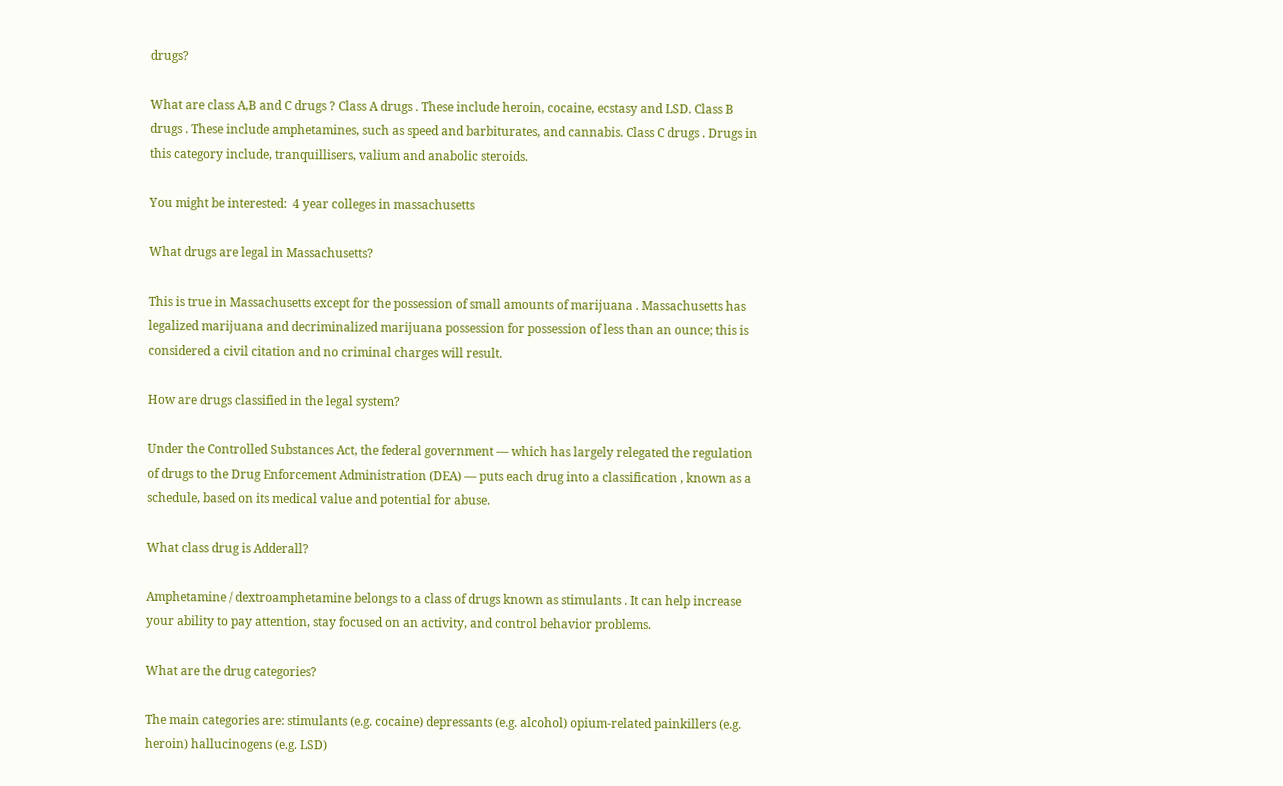drugs?

What are class A,B and C drugs ? Class A drugs . These include heroin, cocaine, ecstasy and LSD. Class B drugs . These include amphetamines, such as speed and barbiturates, and cannabis. Class C drugs . Drugs in this category include, tranquillisers, valium and anabolic steroids.

You might be interested:  4 year colleges in massachusetts

What drugs are legal in Massachusetts?

This is true in Massachusetts except for the possession of small amounts of marijuana . Massachusetts has legalized marijuana and decriminalized marijuana possession for possession of less than an ounce; this is considered a civil citation and no criminal charges will result.

How are drugs classified in the legal system?

Under the Controlled Substances Act, the federal government — which has largely relegated the regulation of drugs to the Drug Enforcement Administration (DEA) — puts each drug into a classification , known as a schedule, based on its medical value and potential for abuse.

What class drug is Adderall?

Amphetamine / dextroamphetamine belongs to a class of drugs known as stimulants . It can help increase your ability to pay attention, stay focused on an activity, and control behavior problems.

What are the drug categories?

The main categories are: stimulants (e.g. cocaine) depressants (e.g. alcohol) opium-related painkillers (e.g. heroin) hallucinogens (e.g. LSD)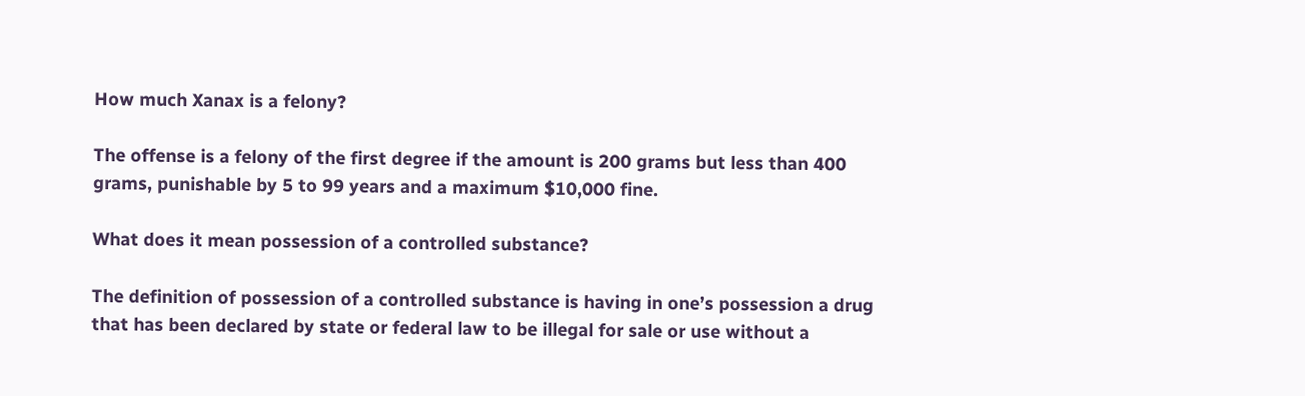How much Xanax is a felony?

The offense is a felony of the first degree if the amount is 200 grams but less than 400 grams, punishable by 5 to 99 years and a maximum $10,000 fine.

What does it mean possession of a controlled substance?

The definition of possession of a controlled substance is having in one’s possession a drug that has been declared by state or federal law to be illegal for sale or use without a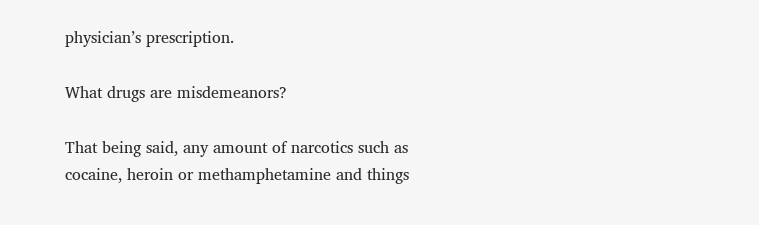physician’s prescription.

What drugs are misdemeanors?

That being said, any amount of narcotics such as cocaine, heroin or methamphetamine and things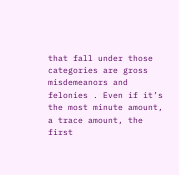that fall under those categories are gross misdemeanors and felonies . Even if it’s the most minute amount, a trace amount, the first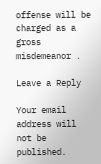offense will be charged as a gross misdemeanor .

Leave a Reply

Your email address will not be published.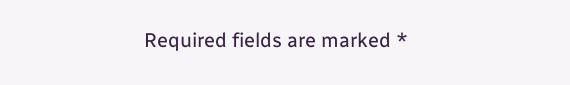Required fields are marked *